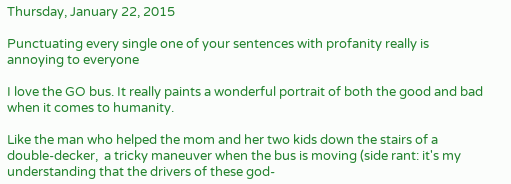Thursday, January 22, 2015

Punctuating every single one of your sentences with profanity really is annoying to everyone

I love the GO bus. It really paints a wonderful portrait of both the good and bad when it comes to humanity.

Like the man who helped the mom and her two kids down the stairs of a double-decker,  a tricky maneuver when the bus is moving (side rant: it's my understanding that the drivers of these god-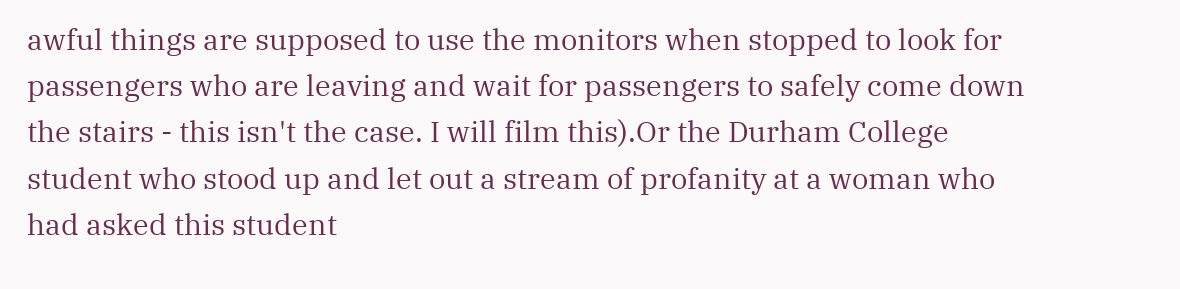awful things are supposed to use the monitors when stopped to look for passengers who are leaving and wait for passengers to safely come down the stairs - this isn't the case. I will film this).Or the Durham College student who stood up and let out a stream of profanity at a woman who had asked this student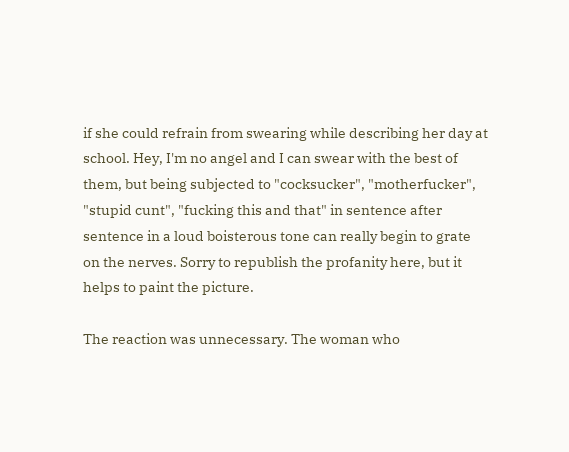if she could refrain from swearing while describing her day at school. Hey, I'm no angel and I can swear with the best of them, but being subjected to "cocksucker", "motherfucker", "stupid cunt", "fucking this and that" in sentence after sentence in a loud boisterous tone can really begin to grate on the nerves. Sorry to republish the profanity here, but it helps to paint the picture.

The reaction was unnecessary. The woman who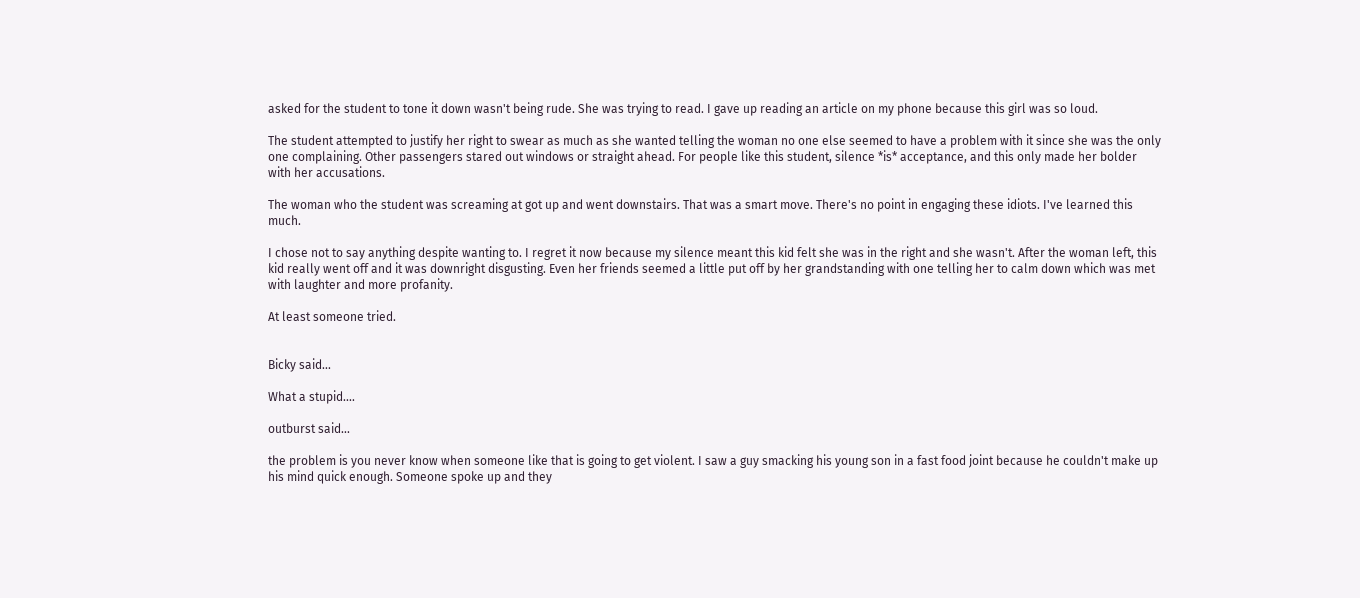asked for the student to tone it down wasn't being rude. She was trying to read. I gave up reading an article on my phone because this girl was so loud.

The student attempted to justify her right to swear as much as she wanted telling the woman no one else seemed to have a problem with it since she was the only one complaining. Other passengers stared out windows or straight ahead. For people like this student, silence *is* acceptance, and this only made her bolder with her accusations.

The woman who the student was screaming at got up and went downstairs. That was a smart move. There's no point in engaging these idiots. I've learned this much.

I chose not to say anything despite wanting to. I regret it now because my silence meant this kid felt she was in the right and she wasn't. After the woman left, this kid really went off and it was downright disgusting. Even her friends seemed a little put off by her grandstanding with one telling her to calm down which was met with laughter and more profanity.

At least someone tried.


Bicky said...

What a stupid....

outburst said...

the problem is you never know when someone like that is going to get violent. I saw a guy smacking his young son in a fast food joint because he couldn't make up his mind quick enough. Someone spoke up and they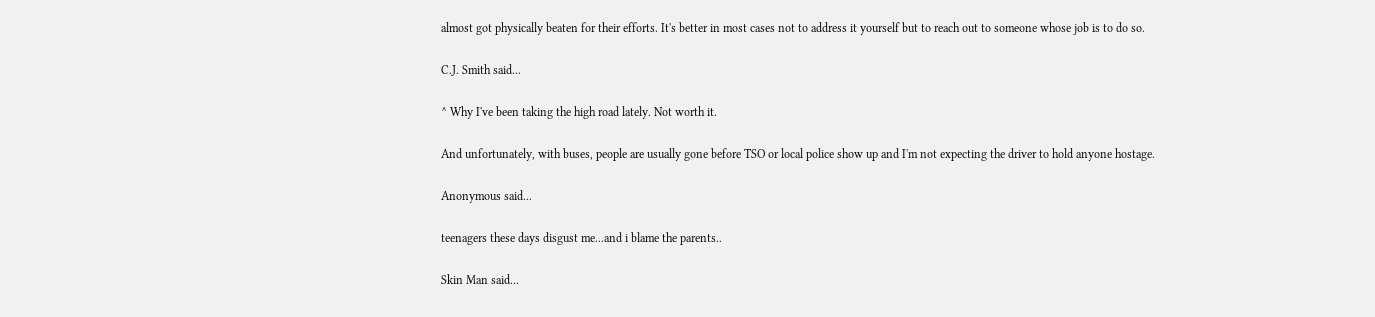almost got physically beaten for their efforts. It's better in most cases not to address it yourself but to reach out to someone whose job is to do so.

C.J. Smith said...

^ Why I've been taking the high road lately. Not worth it.

And unfortunately, with buses, people are usually gone before TSO or local police show up and I'm not expecting the driver to hold anyone hostage.

Anonymous said...

teenagers these days disgust me...and i blame the parents..

Skin Man said...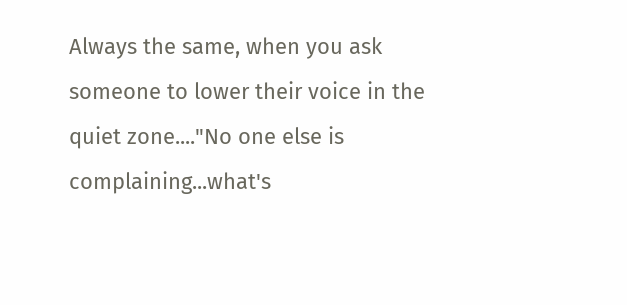Always the same, when you ask someone to lower their voice in the quiet zone...."No one else is complaining...what's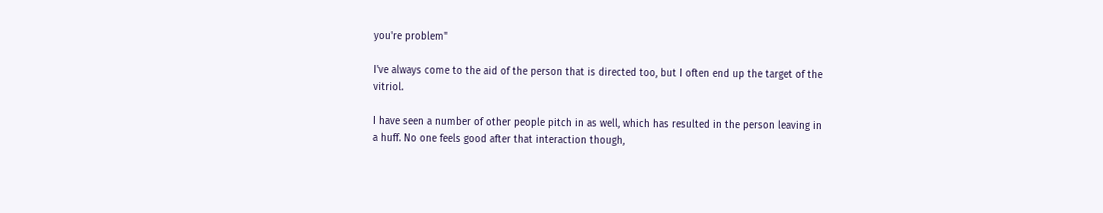you're problem"

I've always come to the aid of the person that is directed too, but I often end up the target of the vitriol.

I have seen a number of other people pitch in as well, which has resulted in the person leaving in a huff. No one feels good after that interaction though,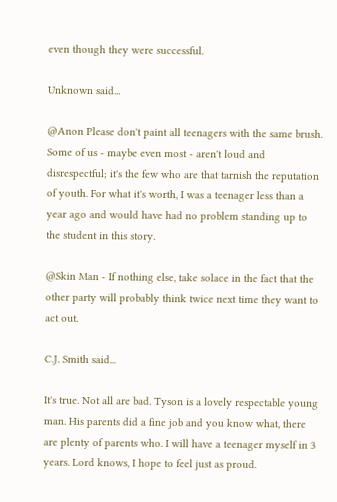even though they were successful.

Unknown said...

@Anon Please don't paint all teenagers with the same brush. Some of us - maybe even most - aren't loud and disrespectful; it's the few who are that tarnish the reputation of youth. For what it's worth, I was a teenager less than a year ago and would have had no problem standing up to the student in this story.

@Skin Man - If nothing else, take solace in the fact that the other party will probably think twice next time they want to act out.

C.J. Smith said...

It's true. Not all are bad. Tyson is a lovely respectable young man. His parents did a fine job and you know what, there are plenty of parents who. I will have a teenager myself in 3 years. Lord knows, I hope to feel just as proud.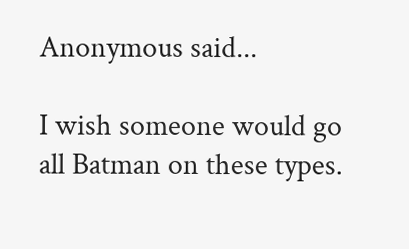Anonymous said...

I wish someone would go all Batman on these types.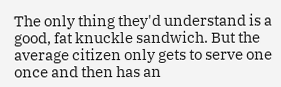The only thing they'd understand is a good, fat knuckle sandwich. But the average citizen only gets to serve one once and then has an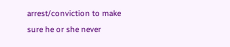arrest/conviction to make sure he or she never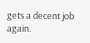gets a decent job again.